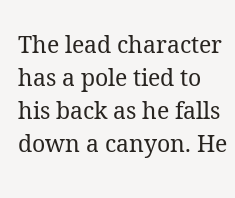The lead character has a pole tied to his back as he falls down a canyon. He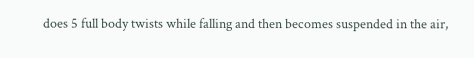does 5 full body twists while falling and then becomes suspended in the air,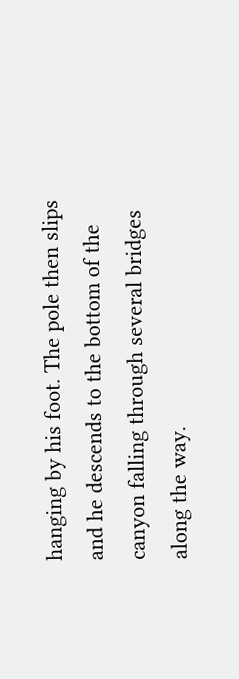hanging by his foot. The pole then slips and he descends to the bottom of the canyon falling through several bridges along the way.